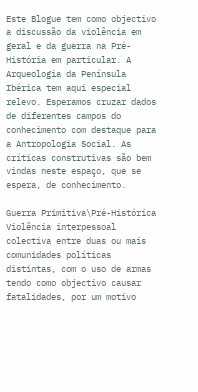Este Blogue tem como objectivo a discussão da violência em geral e da guerra na Pré-História em particular. A Arqueologia da Península Ibérica tem aqui especial relevo. Esperamos cruzar dados de diferentes campos do conhecimento com destaque para a Antropologia Social. As críticas construtivas são bem vindas neste espaço, que se espera, de conhecimento.

Guerra Primitiva\Pré-Histórica
Violência interpessoal colectiva entre duas ou mais comunidades políticas distintas, com o uso de armas tendo como objectivo causar fatalidades, por um motivo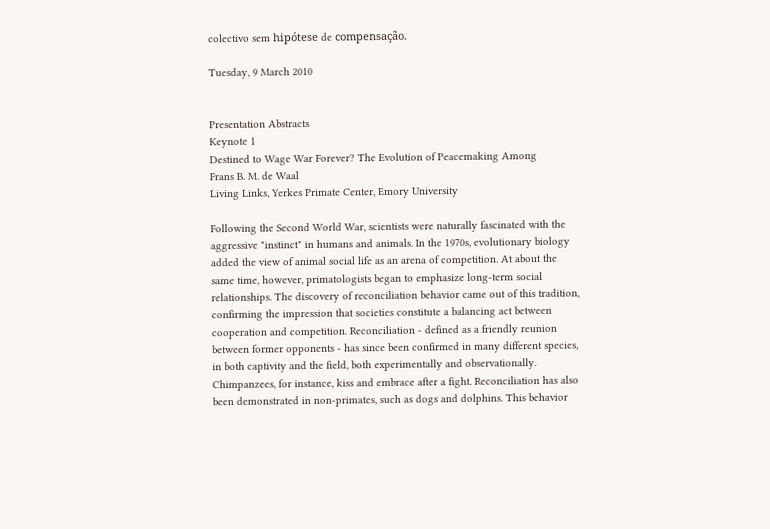colectivo sem hipótese de compensação.

Tuesday, 9 March 2010


Presentation Abstracts
Keynote 1
Destined to Wage War Forever? The Evolution of Peacemaking Among
Frans B. M. de Waal
Living Links, Yerkes Primate Center, Emory University

Following the Second World War, scientists were naturally fascinated with the
aggressive "instinct" in humans and animals. In the 1970s, evolutionary biology
added the view of animal social life as an arena of competition. At about the
same time, however, primatologists began to emphasize long-term social
relationships. The discovery of reconciliation behavior came out of this tradition,
confirming the impression that societies constitute a balancing act between
cooperation and competition. Reconciliation - defined as a friendly reunion
between former opponents - has since been confirmed in many different species,
in both captivity and the field, both experimentally and observationally.
Chimpanzees, for instance, kiss and embrace after a fight. Reconciliation has also
been demonstrated in non-primates, such as dogs and dolphins. This behavior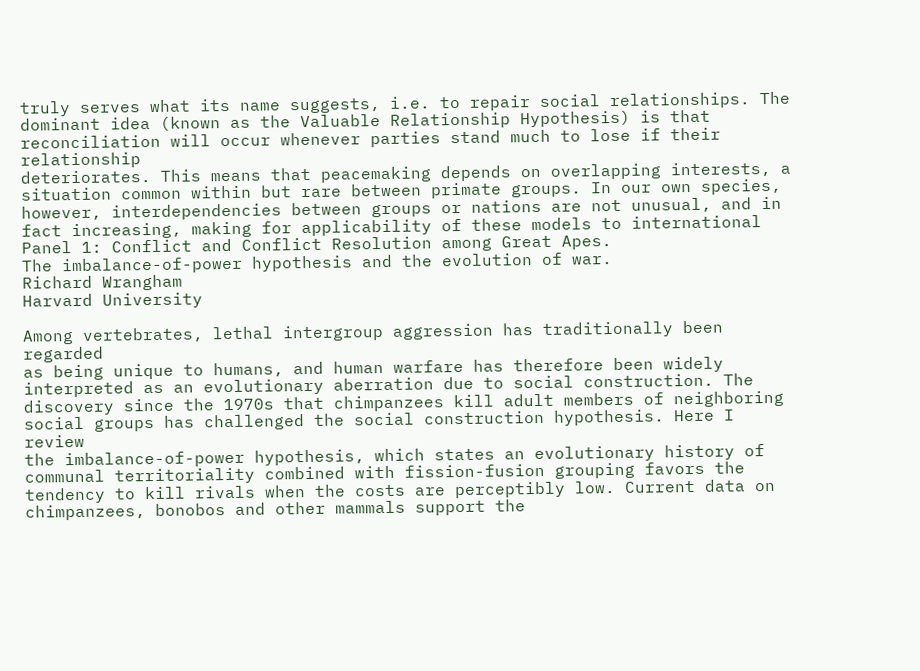truly serves what its name suggests, i.e. to repair social relationships. The
dominant idea (known as the Valuable Relationship Hypothesis) is that
reconciliation will occur whenever parties stand much to lose if their relationship
deteriorates. This means that peacemaking depends on overlapping interests, a
situation common within but rare between primate groups. In our own species,
however, interdependencies between groups or nations are not unusual, and in
fact increasing, making for applicability of these models to international
Panel 1: Conflict and Conflict Resolution among Great Apes.
The imbalance-of-power hypothesis and the evolution of war.
Richard Wrangham
Harvard University

Among vertebrates, lethal intergroup aggression has traditionally been regarded
as being unique to humans, and human warfare has therefore been widely
interpreted as an evolutionary aberration due to social construction. The
discovery since the 1970s that chimpanzees kill adult members of neighboring
social groups has challenged the social construction hypothesis. Here I review
the imbalance-of-power hypothesis, which states an evolutionary history of
communal territoriality combined with fission-fusion grouping favors the
tendency to kill rivals when the costs are perceptibly low. Current data on
chimpanzees, bonobos and other mammals support the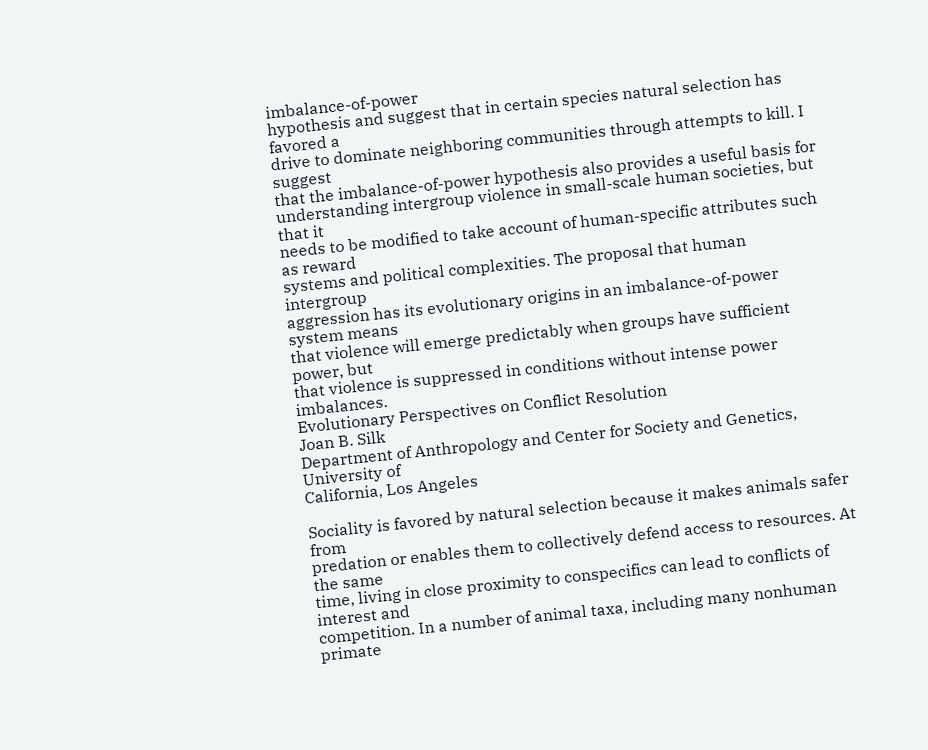imbalance-of-power
hypothesis and suggest that in certain species natural selection has favored a
drive to dominate neighboring communities through attempts to kill. I suggest
that the imbalance-of-power hypothesis also provides a useful basis for
understanding intergroup violence in small-scale human societies, but that it
needs to be modified to take account of human-specific attributes such as reward
systems and political complexities. The proposal that human intergroup
aggression has its evolutionary origins in an imbalance-of-power system means
that violence will emerge predictably when groups have sufficient power, but
that violence is suppressed in conditions without intense power imbalances.
Evolutionary Perspectives on Conflict Resolution
Joan B. Silk
Department of Anthropology and Center for Society and Genetics, University of
California, Los Angeles

Sociality is favored by natural selection because it makes animals safer from
predation or enables them to collectively defend access to resources. At the same
time, living in close proximity to conspecifics can lead to conflicts of interest and
competition. In a number of animal taxa, including many nonhuman primate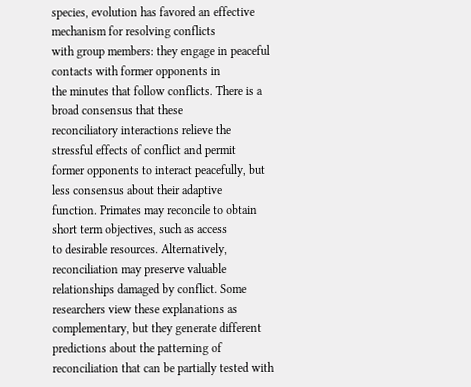species, evolution has favored an effective mechanism for resolving conflicts
with group members: they engage in peaceful contacts with former opponents in
the minutes that follow conflicts. There is a broad consensus that these
reconciliatory interactions relieve the stressful effects of conflict and permit
former opponents to interact peacefully, but less consensus about their adaptive
function. Primates may reconcile to obtain short term objectives, such as access
to desirable resources. Alternatively, reconciliation may preserve valuable
relationships damaged by conflict. Some researchers view these explanations as
complementary, but they generate different predictions about the patterning of
reconciliation that can be partially tested with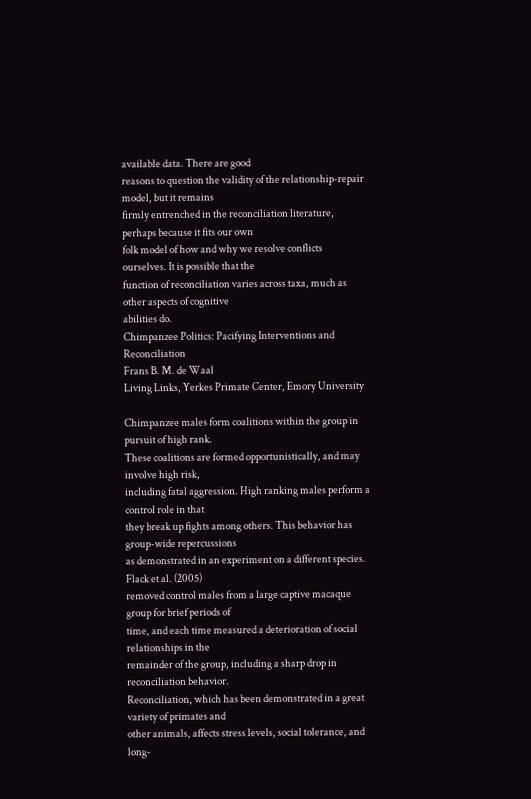available data. There are good
reasons to question the validity of the relationship-repair model, but it remains
firmly entrenched in the reconciliation literature, perhaps because it fits our own
folk model of how and why we resolve conflicts ourselves. It is possible that the
function of reconciliation varies across taxa, much as other aspects of cognitive
abilities do.
Chimpanzee Politics: Pacifying Interventions and Reconciliation
Frans B. M. de Waal
Living Links, Yerkes Primate Center, Emory University

Chimpanzee males form coalitions within the group in pursuit of high rank.
These coalitions are formed opportunistically, and may involve high risk,
including fatal aggression. High ranking males perform a control role in that
they break up fights among others. This behavior has group-wide repercussions
as demonstrated in an experiment on a different species. Flack et al. (2005)
removed control males from a large captive macaque group for brief periods of
time, and each time measured a deterioration of social relationships in the
remainder of the group, including a sharp drop in reconciliation behavior.
Reconciliation, which has been demonstrated in a great variety of primates and
other animals, affects stress levels, social tolerance, and long-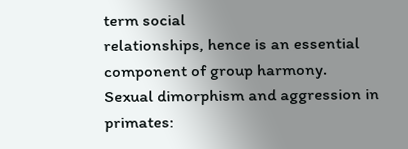term social
relationships, hence is an essential component of group harmony.
Sexual dimorphism and aggression in primates: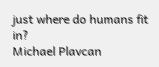just where do humans fit in?
Michael Plavcan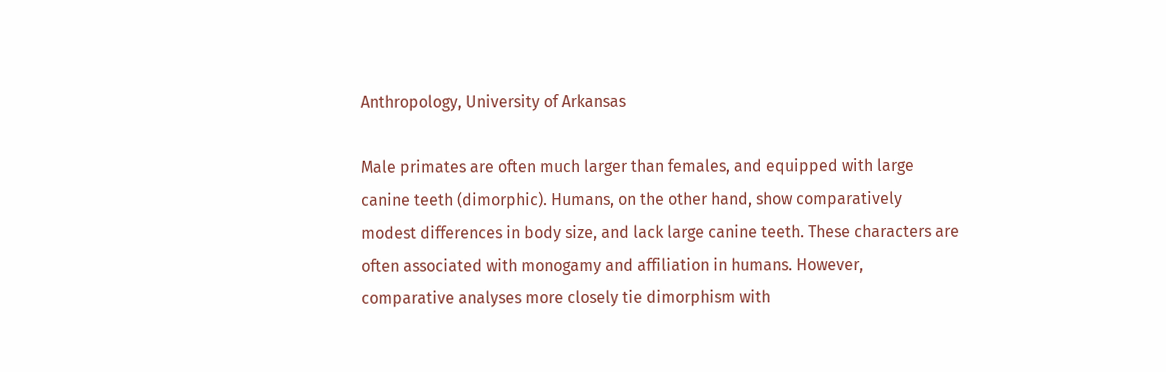Anthropology, University of Arkansas

Male primates are often much larger than females, and equipped with large
canine teeth (dimorphic). Humans, on the other hand, show comparatively
modest differences in body size, and lack large canine teeth. These characters are
often associated with monogamy and affiliation in humans. However,
comparative analyses more closely tie dimorphism with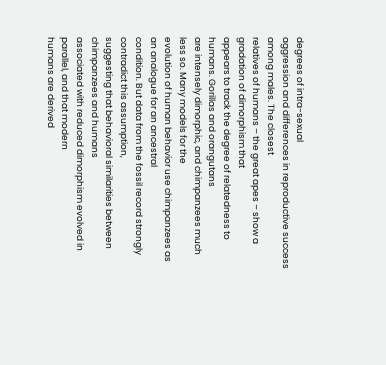degrees of intra-sexual
aggression and differences in reproductive success among males. The closest
relatives of humans – the great apes – show a gradation of dimorphism that
appears to track the degree of relatedness to humans. Gorillas and orangutans
are intensely dimorphic, and chimpanzees much less so. Many models for the
evolution of human behavior use chimpanzees as an analogue for an ancestral
condition. But data from the fossil record strongly contradict this assumption,
suggesting that behavioral similarities between chimpanzees and humans
associated with reduced dimorphism evolved in parallel, and that modern
humans are derived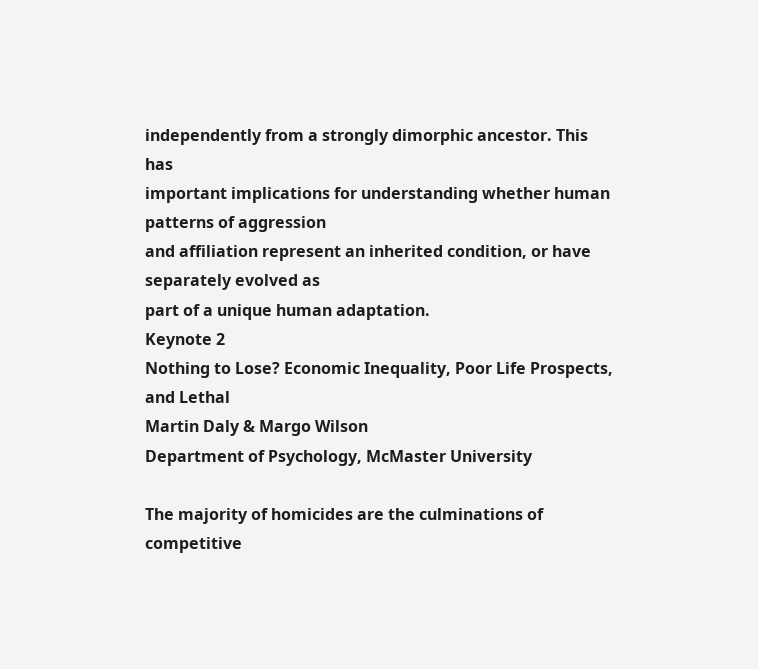independently from a strongly dimorphic ancestor. This has
important implications for understanding whether human patterns of aggression
and affiliation represent an inherited condition, or have separately evolved as
part of a unique human adaptation.
Keynote 2
Nothing to Lose? Economic Inequality, Poor Life Prospects, and Lethal
Martin Daly & Margo Wilson
Department of Psychology, McMaster University

The majority of homicides are the culminations of competitive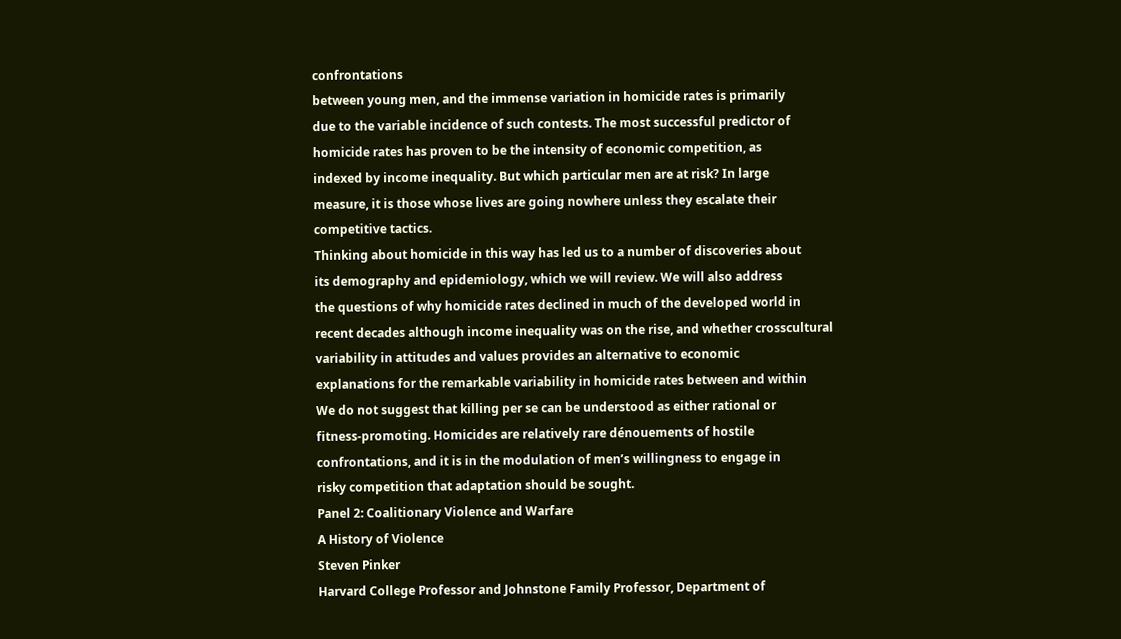confrontations
between young men, and the immense variation in homicide rates is primarily
due to the variable incidence of such contests. The most successful predictor of
homicide rates has proven to be the intensity of economic competition, as
indexed by income inequality. But which particular men are at risk? In large
measure, it is those whose lives are going nowhere unless they escalate their
competitive tactics.
Thinking about homicide in this way has led us to a number of discoveries about
its demography and epidemiology, which we will review. We will also address
the questions of why homicide rates declined in much of the developed world in
recent decades although income inequality was on the rise, and whether crosscultural
variability in attitudes and values provides an alternative to economic
explanations for the remarkable variability in homicide rates between and within
We do not suggest that killing per se can be understood as either rational or
fitness-promoting. Homicides are relatively rare dénouements of hostile
confrontations, and it is in the modulation of men’s willingness to engage in
risky competition that adaptation should be sought.
Panel 2: Coalitionary Violence and Warfare
A History of Violence
Steven Pinker
Harvard College Professor and Johnstone Family Professor, Department of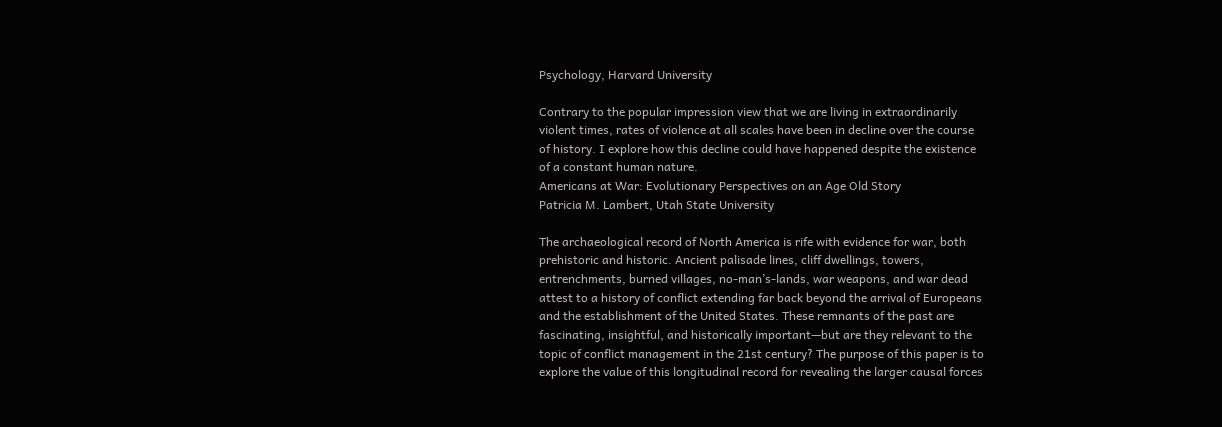Psychology, Harvard University

Contrary to the popular impression view that we are living in extraordinarily
violent times, rates of violence at all scales have been in decline over the course
of history. I explore how this decline could have happened despite the existence
of a constant human nature.
Americans at War: Evolutionary Perspectives on an Age Old Story
Patricia M. Lambert, Utah State University

The archaeological record of North America is rife with evidence for war, both
prehistoric and historic. Ancient palisade lines, cliff dwellings, towers,
entrenchments, burned villages, no-man’s-lands, war weapons, and war dead
attest to a history of conflict extending far back beyond the arrival of Europeans
and the establishment of the United States. These remnants of the past are
fascinating, insightful, and historically important—but are they relevant to the
topic of conflict management in the 21st century? The purpose of this paper is to
explore the value of this longitudinal record for revealing the larger causal forces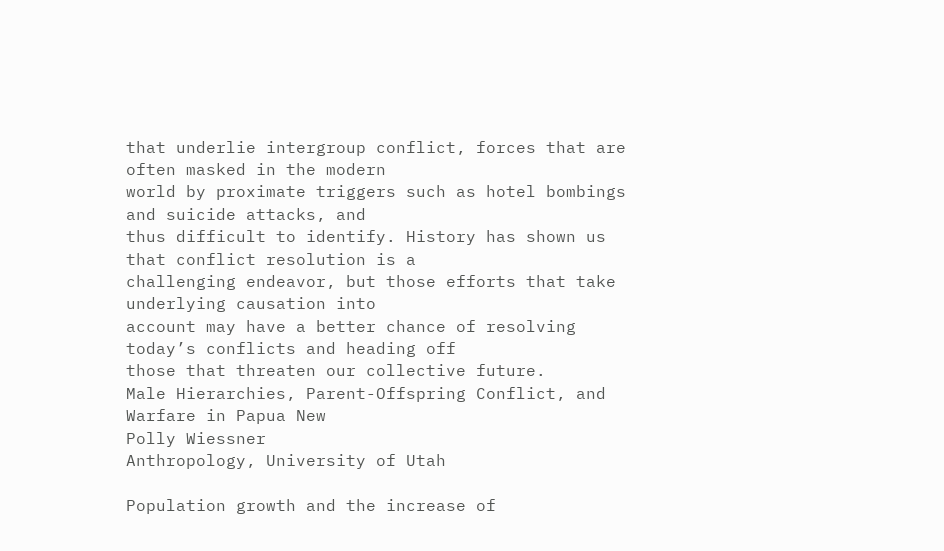that underlie intergroup conflict, forces that are often masked in the modern
world by proximate triggers such as hotel bombings and suicide attacks, and
thus difficult to identify. History has shown us that conflict resolution is a
challenging endeavor, but those efforts that take underlying causation into
account may have a better chance of resolving today’s conflicts and heading off
those that threaten our collective future.
Male Hierarchies, Parent-Offspring Conflict, and Warfare in Papua New
Polly Wiessner
Anthropology, University of Utah

Population growth and the increase of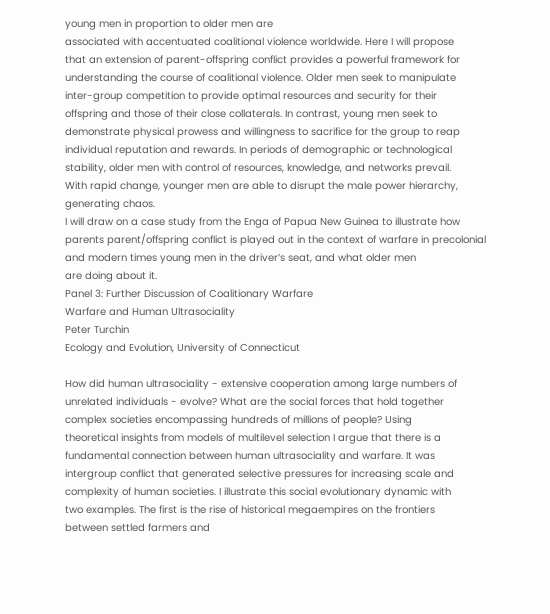young men in proportion to older men are
associated with accentuated coalitional violence worldwide. Here I will propose
that an extension of parent-offspring conflict provides a powerful framework for
understanding the course of coalitional violence. Older men seek to manipulate
inter-group competition to provide optimal resources and security for their
offspring and those of their close collaterals. In contrast, young men seek to
demonstrate physical prowess and willingness to sacrifice for the group to reap
individual reputation and rewards. In periods of demographic or technological
stability, older men with control of resources, knowledge, and networks prevail.
With rapid change, younger men are able to disrupt the male power hierarchy,
generating chaos.
I will draw on a case study from the Enga of Papua New Guinea to illustrate how
parents parent/offspring conflict is played out in the context of warfare in precolonial
and modern times young men in the driver’s seat, and what older men
are doing about it.
Panel 3: Further Discussion of Coalitionary Warfare
Warfare and Human Ultrasociality
Peter Turchin
Ecology and Evolution, University of Connecticut

How did human ultrasociality - extensive cooperation among large numbers of
unrelated individuals - evolve? What are the social forces that hold together
complex societies encompassing hundreds of millions of people? Using
theoretical insights from models of multilevel selection I argue that there is a
fundamental connection between human ultrasociality and warfare. It was
intergroup conflict that generated selective pressures for increasing scale and
complexity of human societies. I illustrate this social evolutionary dynamic with
two examples. The first is the rise of historical megaempires on the frontiers
between settled farmers and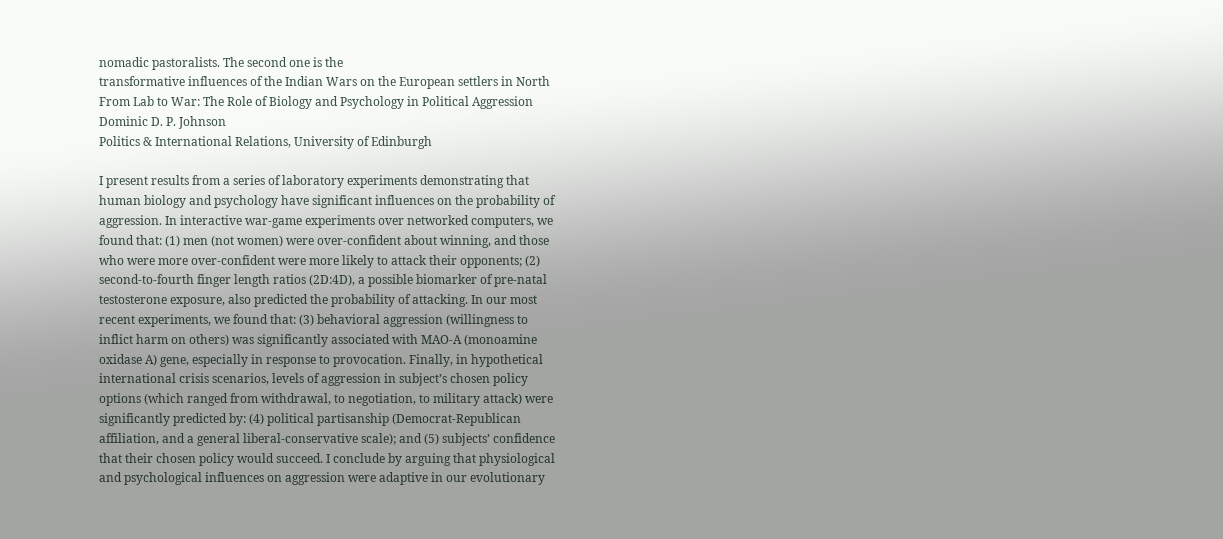nomadic pastoralists. The second one is the
transformative influences of the Indian Wars on the European settlers in North
From Lab to War: The Role of Biology and Psychology in Political Aggression
Dominic D. P. Johnson
Politics & International Relations, University of Edinburgh

I present results from a series of laboratory experiments demonstrating that
human biology and psychology have significant influences on the probability of
aggression. In interactive war-game experiments over networked computers, we
found that: (1) men (not women) were over-confident about winning, and those
who were more over-confident were more likely to attack their opponents; (2)
second-to-fourth finger length ratios (2D:4D), a possible biomarker of pre-natal
testosterone exposure, also predicted the probability of attacking. In our most
recent experiments, we found that: (3) behavioral aggression (willingness to
inflict harm on others) was significantly associated with MAO-A (monoamine
oxidase A) gene, especially in response to provocation. Finally, in hypothetical
international crisis scenarios, levels of aggression in subject’s chosen policy
options (which ranged from withdrawal, to negotiation, to military attack) were
significantly predicted by: (4) political partisanship (Democrat-Republican
affiliation, and a general liberal-conservative scale); and (5) subjects’ confidence
that their chosen policy would succeed. I conclude by arguing that physiological
and psychological influences on aggression were adaptive in our evolutionary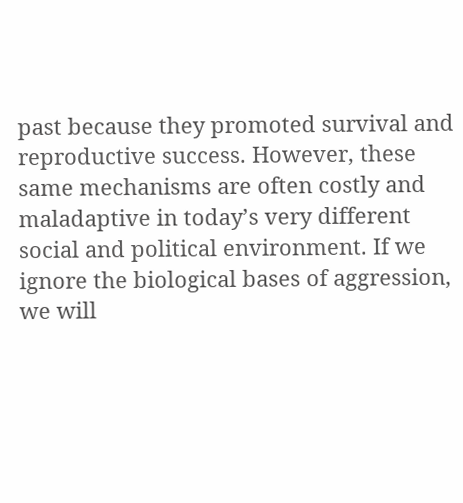past because they promoted survival and reproductive success. However, these
same mechanisms are often costly and maladaptive in today’s very different
social and political environment. If we ignore the biological bases of aggression,
we will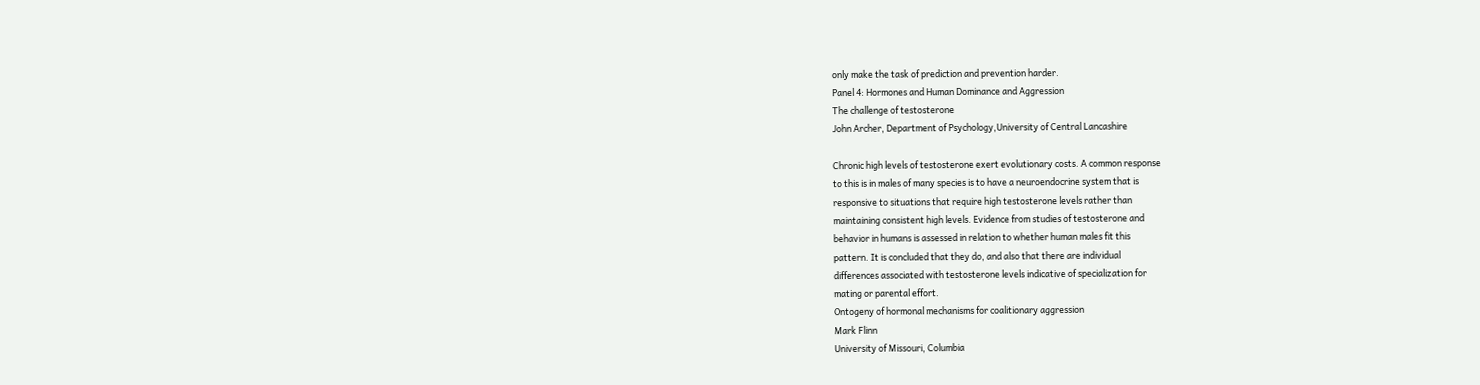only make the task of prediction and prevention harder.
Panel 4: Hormones and Human Dominance and Aggression
The challenge of testosterone
John Archer, Department of Psychology,University of Central Lancashire

Chronic high levels of testosterone exert evolutionary costs. A common response
to this is in males of many species is to have a neuroendocrine system that is
responsive to situations that require high testosterone levels rather than
maintaining consistent high levels. Evidence from studies of testosterone and
behavior in humans is assessed in relation to whether human males fit this
pattern. It is concluded that they do, and also that there are individual
differences associated with testosterone levels indicative of specialization for
mating or parental effort.
Ontogeny of hormonal mechanisms for coalitionary aggression
Mark Flinn
University of Missouri, Columbia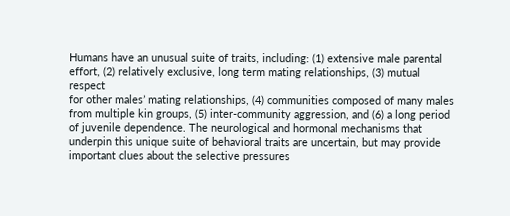Humans have an unusual suite of traits, including: (1) extensive male parental
effort, (2) relatively exclusive, long term mating relationships, (3) mutual respect
for other males’ mating relationships, (4) communities composed of many males
from multiple kin groups, (5) inter-community aggression, and (6) a long period
of juvenile dependence. The neurological and hormonal mechanisms that
underpin this unique suite of behavioral traits are uncertain, but may provide
important clues about the selective pressures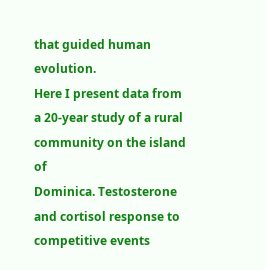that guided human evolution.
Here I present data from a 20-year study of a rural community on the island of
Dominica. Testosterone and cortisol response to competitive events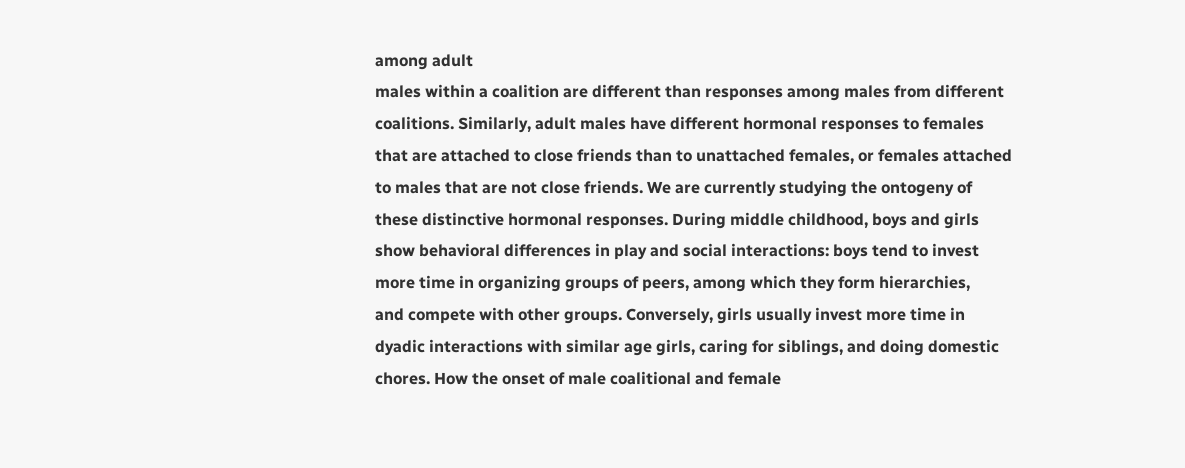among adult
males within a coalition are different than responses among males from different
coalitions. Similarly, adult males have different hormonal responses to females
that are attached to close friends than to unattached females, or females attached
to males that are not close friends. We are currently studying the ontogeny of
these distinctive hormonal responses. During middle childhood, boys and girls
show behavioral differences in play and social interactions: boys tend to invest
more time in organizing groups of peers, among which they form hierarchies,
and compete with other groups. Conversely, girls usually invest more time in
dyadic interactions with similar age girls, caring for siblings, and doing domestic
chores. How the onset of male coalitional and female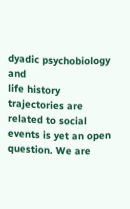dyadic psychobiology and
life history trajectories are related to social events is yet an open question. We are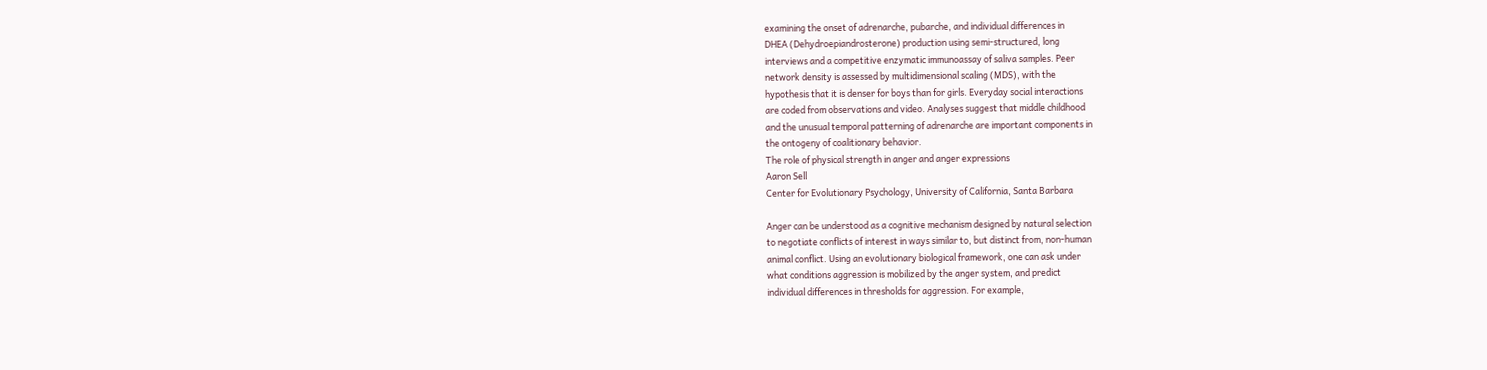examining the onset of adrenarche, pubarche, and individual differences in
DHEA (Dehydroepiandrosterone) production using semi-structured, long
interviews and a competitive enzymatic immunoassay of saliva samples. Peer
network density is assessed by multidimensional scaling (MDS), with the
hypothesis that it is denser for boys than for girls. Everyday social interactions
are coded from observations and video. Analyses suggest that middle childhood
and the unusual temporal patterning of adrenarche are important components in
the ontogeny of coalitionary behavior.
The role of physical strength in anger and anger expressions
Aaron Sell
Center for Evolutionary Psychology, University of California, Santa Barbara

Anger can be understood as a cognitive mechanism designed by natural selection
to negotiate conflicts of interest in ways similar to, but distinct from, non-human
animal conflict. Using an evolutionary biological framework, one can ask under
what conditions aggression is mobilized by the anger system, and predict
individual differences in thresholds for aggression. For example,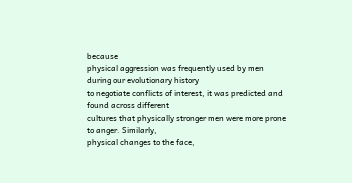because
physical aggression was frequently used by men during our evolutionary history
to negotiate conflicts of interest, it was predicted and found across different
cultures that physically stronger men were more prone to anger. Similarly,
physical changes to the face,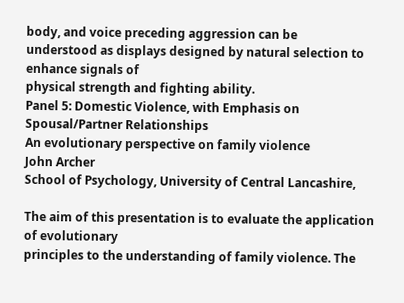body, and voice preceding aggression can be
understood as displays designed by natural selection to enhance signals of
physical strength and fighting ability.
Panel 5: Domestic Violence, with Emphasis on Spousal/Partner Relationships
An evolutionary perspective on family violence
John Archer
School of Psychology, University of Central Lancashire,

The aim of this presentation is to evaluate the application of evolutionary
principles to the understanding of family violence. The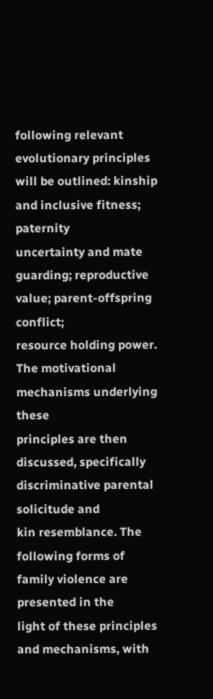following relevant
evolutionary principles will be outlined: kinship and inclusive fitness; paternity
uncertainty and mate guarding; reproductive value; parent-offspring conflict;
resource holding power. The motivational mechanisms underlying these
principles are then discussed, specifically discriminative parental solicitude and
kin resemblance. The following forms of family violence are presented in the
light of these principles and mechanisms, with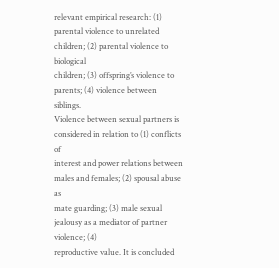relevant empirical research: (1)
parental violence to unrelated children; (2) parental violence to biological
children; (3) offspring’s violence to parents; (4) violence between siblings.
Violence between sexual partners is considered in relation to (1) conflicts of
interest and power relations between males and females; (2) spousal abuse as
mate guarding; (3) male sexual jealousy as a mediator of partner violence; (4)
reproductive value. It is concluded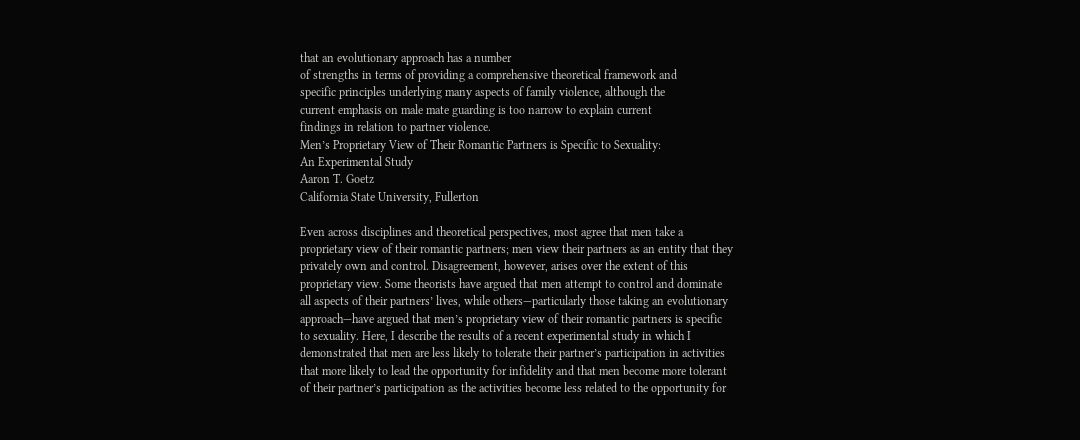that an evolutionary approach has a number
of strengths in terms of providing a comprehensive theoretical framework and
specific principles underlying many aspects of family violence, although the
current emphasis on male mate guarding is too narrow to explain current
findings in relation to partner violence.
Men’s Proprietary View of Their Romantic Partners is Specific to Sexuality:
An Experimental Study
Aaron T. Goetz
California State University, Fullerton

Even across disciplines and theoretical perspectives, most agree that men take a
proprietary view of their romantic partners; men view their partners as an entity that they
privately own and control. Disagreement, however, arises over the extent of this
proprietary view. Some theorists have argued that men attempt to control and dominate
all aspects of their partners’ lives, while others—particularly those taking an evolutionary
approach—have argued that men’s proprietary view of their romantic partners is specific
to sexuality. Here, I describe the results of a recent experimental study in which I
demonstrated that men are less likely to tolerate their partner’s participation in activities
that more likely to lead the opportunity for infidelity and that men become more tolerant
of their partner’s participation as the activities become less related to the opportunity for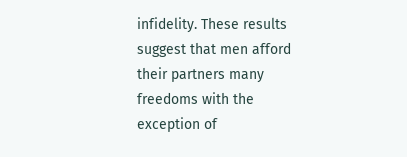infidelity. These results suggest that men afford their partners many freedoms with the
exception of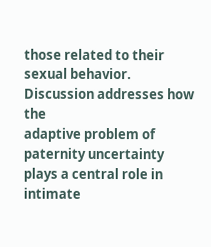those related to their sexual behavior. Discussion addresses how the
adaptive problem of paternity uncertainty plays a central role in intimate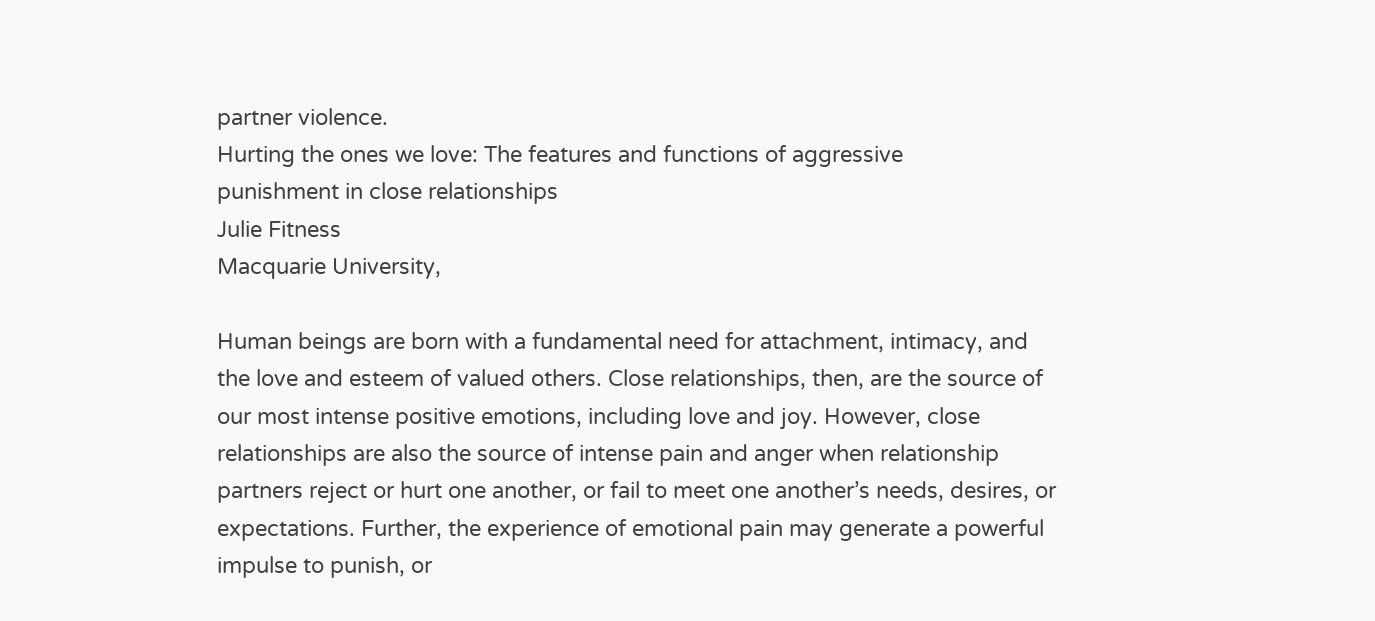partner violence.
Hurting the ones we love: The features and functions of aggressive
punishment in close relationships
Julie Fitness
Macquarie University,

Human beings are born with a fundamental need for attachment, intimacy, and
the love and esteem of valued others. Close relationships, then, are the source of
our most intense positive emotions, including love and joy. However, close
relationships are also the source of intense pain and anger when relationship
partners reject or hurt one another, or fail to meet one another’s needs, desires, or
expectations. Further, the experience of emotional pain may generate a powerful
impulse to punish, or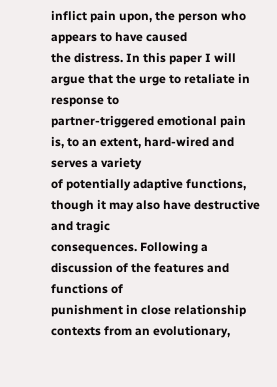inflict pain upon, the person who appears to have caused
the distress. In this paper I will argue that the urge to retaliate in response to
partner-triggered emotional pain is, to an extent, hard-wired and serves a variety
of potentially adaptive functions, though it may also have destructive and tragic
consequences. Following a discussion of the features and functions of
punishment in close relationship contexts from an evolutionary,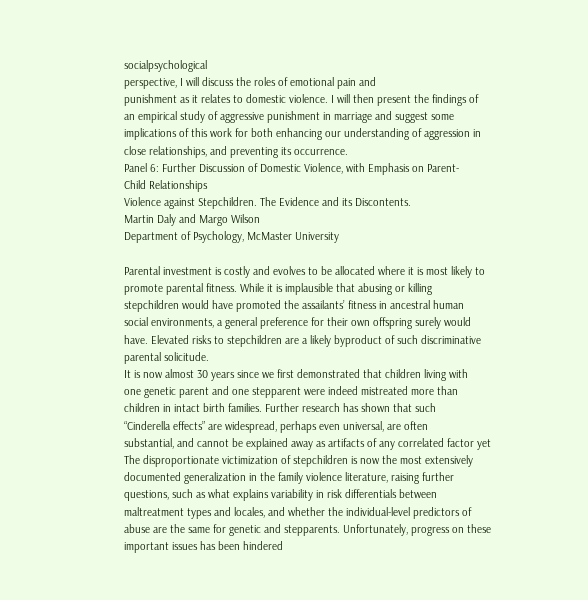socialpsychological
perspective, I will discuss the roles of emotional pain and
punishment as it relates to domestic violence. I will then present the findings of
an empirical study of aggressive punishment in marriage and suggest some
implications of this work for both enhancing our understanding of aggression in
close relationships, and preventing its occurrence.
Panel 6: Further Discussion of Domestic Violence, with Emphasis on Parent-
Child Relationships
Violence against Stepchildren. The Evidence and its Discontents.
Martin Daly and Margo Wilson
Department of Psychology, McMaster University

Parental investment is costly and evolves to be allocated where it is most likely to
promote parental fitness. While it is implausible that abusing or killing
stepchildren would have promoted the assailants’ fitness in ancestral human
social environments, a general preference for their own offspring surely would
have. Elevated risks to stepchildren are a likely byproduct of such discriminative
parental solicitude.
It is now almost 30 years since we first demonstrated that children living with
one genetic parent and one stepparent were indeed mistreated more than
children in intact birth families. Further research has shown that such
“Cinderella effects” are widespread, perhaps even universal, are often
substantial, and cannot be explained away as artifacts of any correlated factor yet
The disproportionate victimization of stepchildren is now the most extensively
documented generalization in the family violence literature, raising further
questions, such as what explains variability in risk differentials between
maltreatment types and locales, and whether the individual-level predictors of
abuse are the same for genetic and stepparents. Unfortunately, progress on these
important issues has been hindered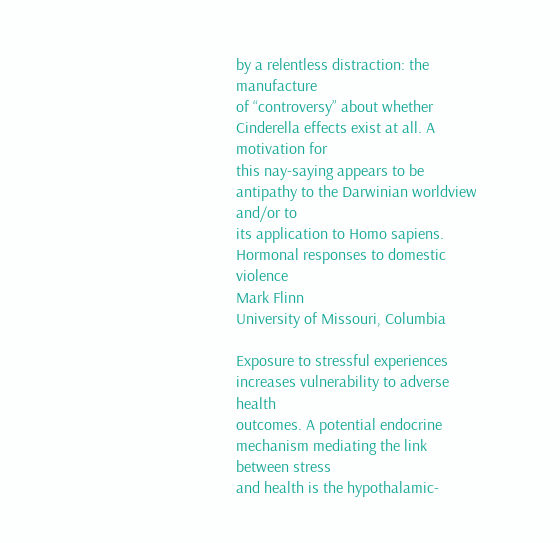by a relentless distraction: the manufacture
of “controversy” about whether Cinderella effects exist at all. A motivation for
this nay-saying appears to be antipathy to the Darwinian worldview and/or to
its application to Homo sapiens.
Hormonal responses to domestic violence
Mark Flinn
University of Missouri, Columbia

Exposure to stressful experiences increases vulnerability to adverse health
outcomes. A potential endocrine mechanism mediating the link between stress
and health is the hypothalamic-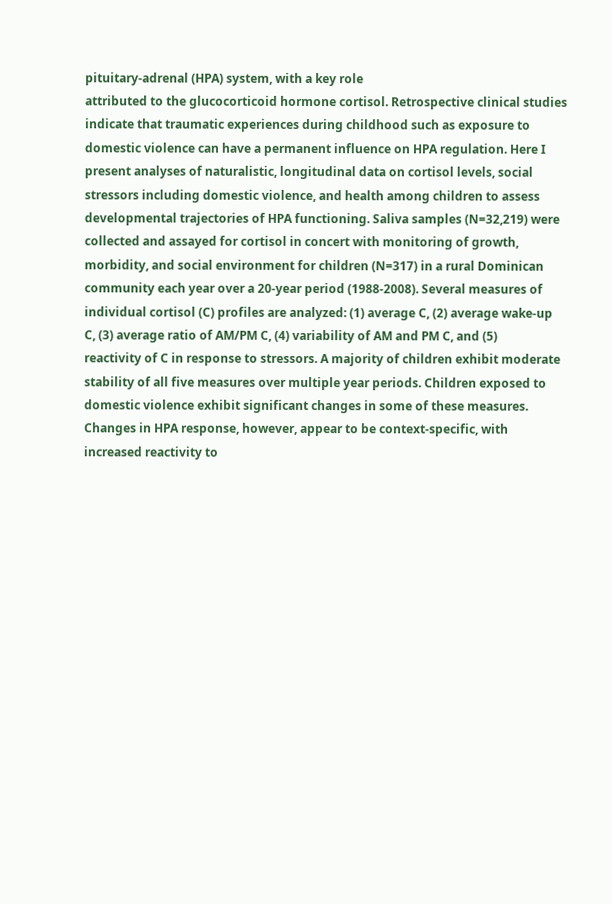pituitary-adrenal (HPA) system, with a key role
attributed to the glucocorticoid hormone cortisol. Retrospective clinical studies
indicate that traumatic experiences during childhood such as exposure to
domestic violence can have a permanent influence on HPA regulation. Here I
present analyses of naturalistic, longitudinal data on cortisol levels, social
stressors including domestic violence, and health among children to assess
developmental trajectories of HPA functioning. Saliva samples (N=32,219) were
collected and assayed for cortisol in concert with monitoring of growth,
morbidity, and social environment for children (N=317) in a rural Dominican
community each year over a 20-year period (1988-2008). Several measures of
individual cortisol (C) profiles are analyzed: (1) average C, (2) average wake-up
C, (3) average ratio of AM/PM C, (4) variability of AM and PM C, and (5)
reactivity of C in response to stressors. A majority of children exhibit moderate
stability of all five measures over multiple year periods. Children exposed to
domestic violence exhibit significant changes in some of these measures.
Changes in HPA response, however, appear to be context-specific, with
increased reactivity to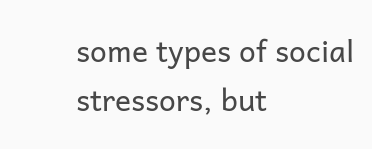some types of social stressors, but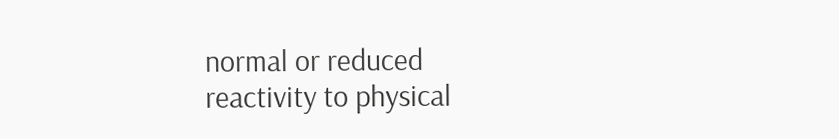normal or reduced
reactivity to physical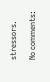stressors.

No comments: